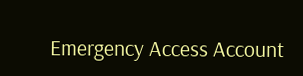Emergency Access Account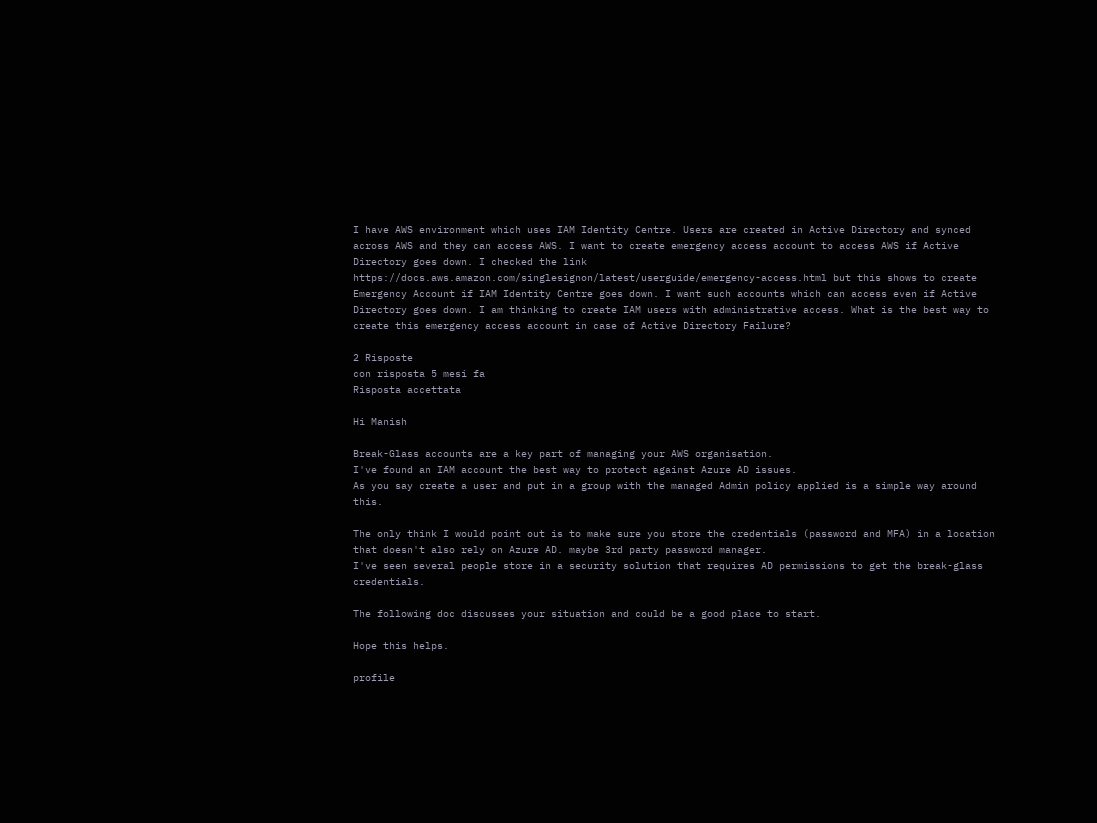I have AWS environment which uses IAM Identity Centre. Users are created in Active Directory and synced across AWS and they can access AWS. I want to create emergency access account to access AWS if Active Directory goes down. I checked the link https://docs.aws.amazon.com/singlesignon/latest/userguide/emergency-access.html but this shows to create Emergency Account if IAM Identity Centre goes down. I want such accounts which can access even if Active Directory goes down. I am thinking to create IAM users with administrative access. What is the best way to create this emergency access account in case of Active Directory Failure?

2 Risposte
con risposta 5 mesi fa
Risposta accettata

Hi Manish

Break-Glass accounts are a key part of managing your AWS organisation.
I've found an IAM account the best way to protect against Azure AD issues.
As you say create a user and put in a group with the managed Admin policy applied is a simple way around this.

The only think I would point out is to make sure you store the credentials (password and MFA) in a location that doesn't also rely on Azure AD. maybe 3rd party password manager.
I've seen several people store in a security solution that requires AD permissions to get the break-glass credentials.

The following doc discusses your situation and could be a good place to start.

Hope this helps.

profile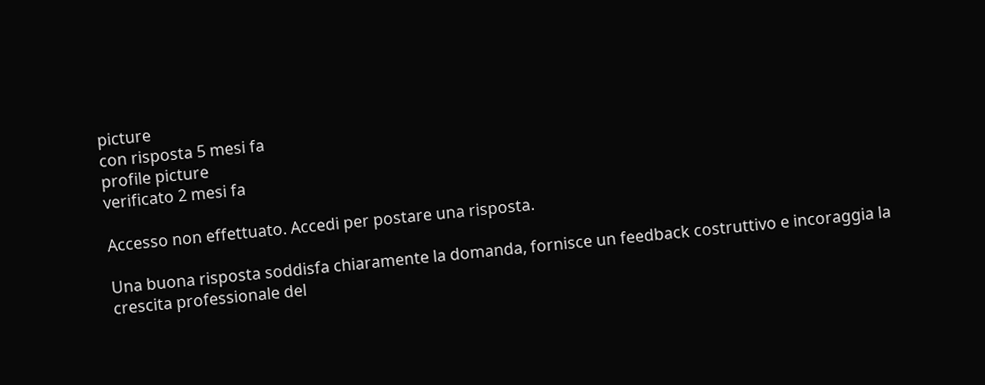picture
con risposta 5 mesi fa
profile picture
verificato 2 mesi fa

Accesso non effettuato. Accedi per postare una risposta.

Una buona risposta soddisfa chiaramente la domanda, fornisce un feedback costruttivo e incoraggia la crescita professionale del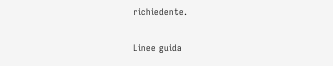richiedente.

Linee guida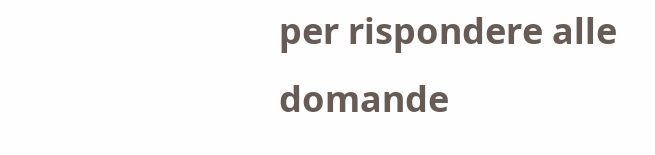per rispondere alle domande